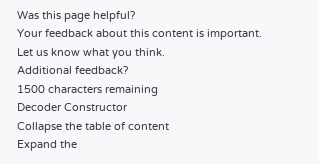Was this page helpful?
Your feedback about this content is important. Let us know what you think.
Additional feedback?
1500 characters remaining
Decoder Constructor
Collapse the table of content
Expand the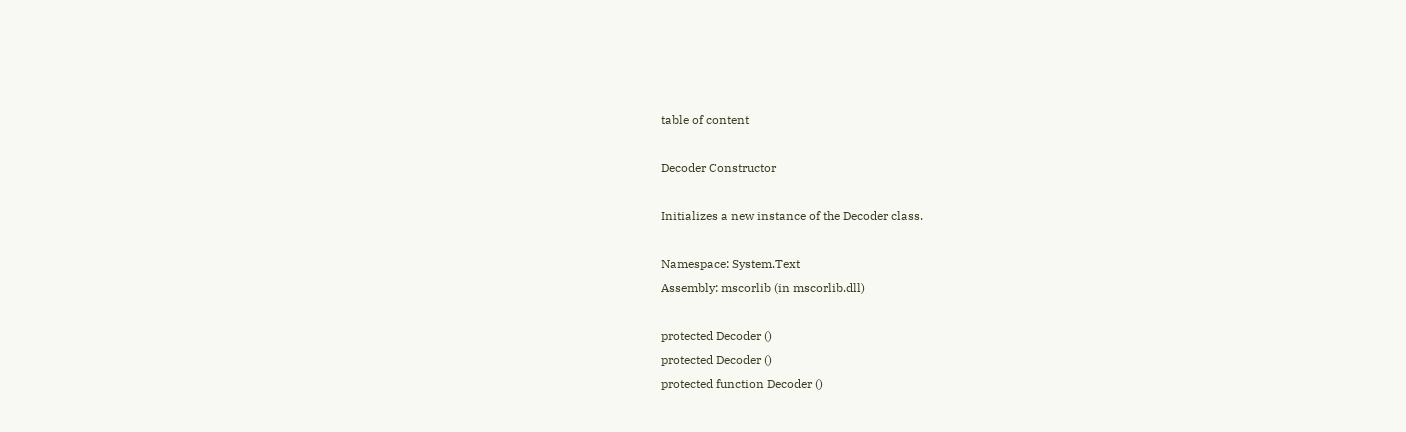table of content

Decoder Constructor

Initializes a new instance of the Decoder class.

Namespace: System.Text
Assembly: mscorlib (in mscorlib.dll)

protected Decoder ()
protected Decoder ()
protected function Decoder ()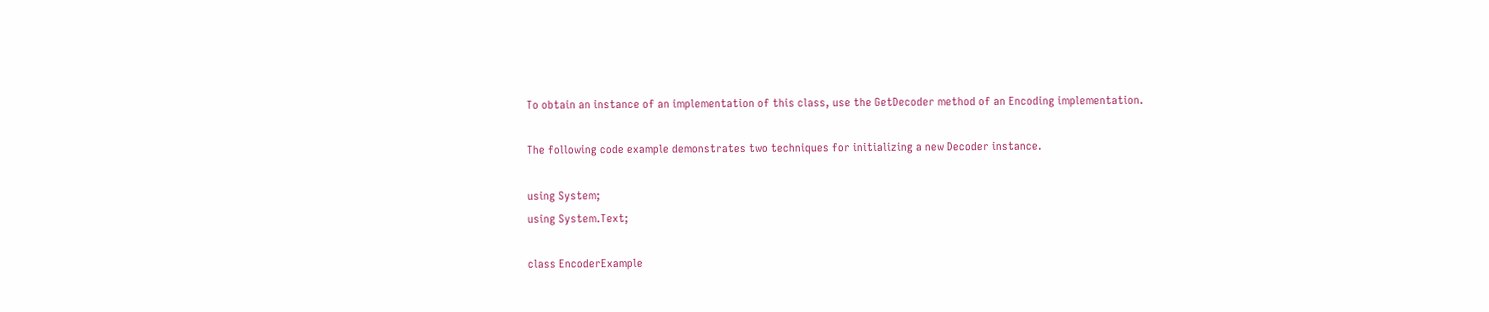To obtain an instance of an implementation of this class, use the GetDecoder method of an Encoding implementation.

The following code example demonstrates two techniques for initializing a new Decoder instance.

using System;
using System.Text;

class EncoderExample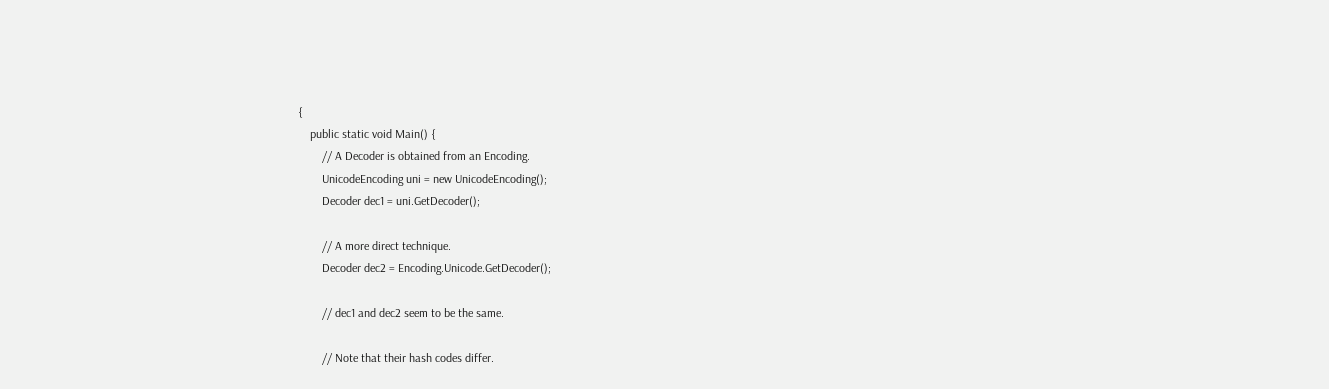{
    public static void Main() {
        // A Decoder is obtained from an Encoding.
        UnicodeEncoding uni = new UnicodeEncoding();
        Decoder dec1 = uni.GetDecoder();

        // A more direct technique.
        Decoder dec2 = Encoding.Unicode.GetDecoder();

        // dec1 and dec2 seem to be the same.

        // Note that their hash codes differ.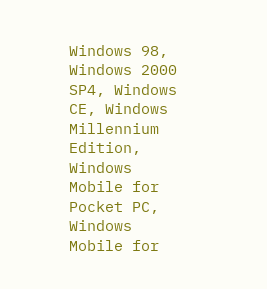Windows 98, Windows 2000 SP4, Windows CE, Windows Millennium Edition, Windows Mobile for Pocket PC, Windows Mobile for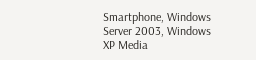Smartphone, Windows Server 2003, Windows XP Media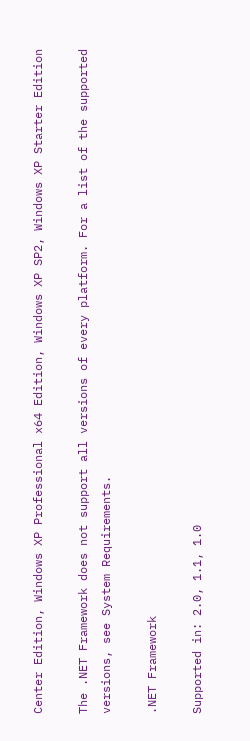Center Edition, Windows XP Professional x64 Edition, Windows XP SP2, Windows XP Starter Edition

The .NET Framework does not support all versions of every platform. For a list of the supported versions, see System Requirements.

.NET Framework

Supported in: 2.0, 1.1, 1.0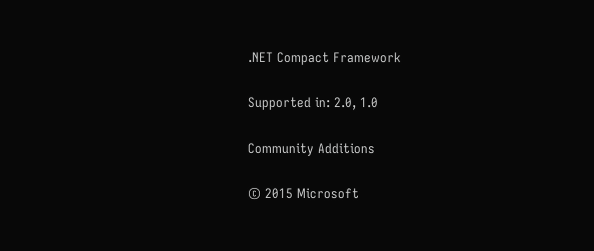.NET Compact Framework

Supported in: 2.0, 1.0

Community Additions

© 2015 Microsoft